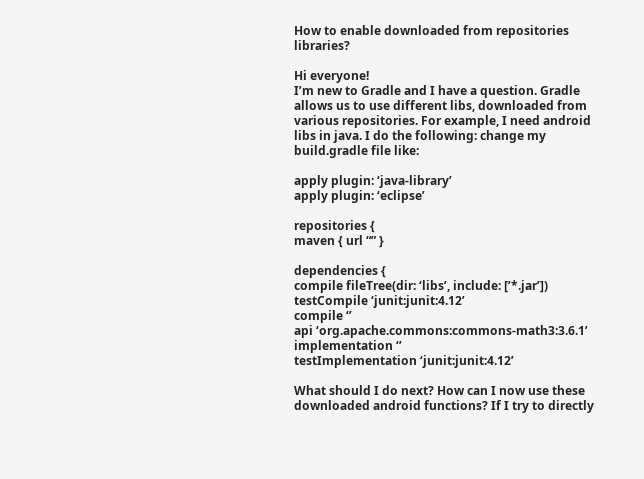How to enable downloaded from repositories libraries?

Hi everyone!
I’m new to Gradle and I have a question. Gradle allows us to use different libs, downloaded from various repositories. For example, I need android libs in java. I do the following: change my build.gradle file like:

apply plugin: ‘java-library’
apply plugin: ‘eclipse’

repositories {
maven { url “” }

dependencies {
compile fileTree(dir: ‘libs’, include: [’*.jar’])
testCompile ‘junit:junit:4.12’
compile ‘’
api ‘org.apache.commons:commons-math3:3.6.1’
implementation ‘’
testImplementation ‘junit:junit:4.12’

What should I do next? How can I now use these downloaded android functions? If I try to directly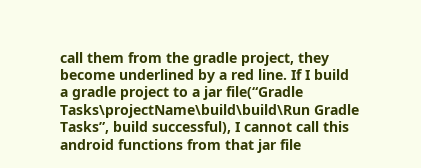call them from the gradle project, they become underlined by a red line. If I build a gradle project to a jar file(“Gradle Tasks\projectName\build\build\Run Gradle Tasks”, build successful), I cannot call this android functions from that jar file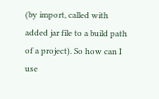(by import, called with added jar file to a build path of a project). So how can I use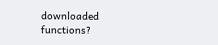downloaded functions?